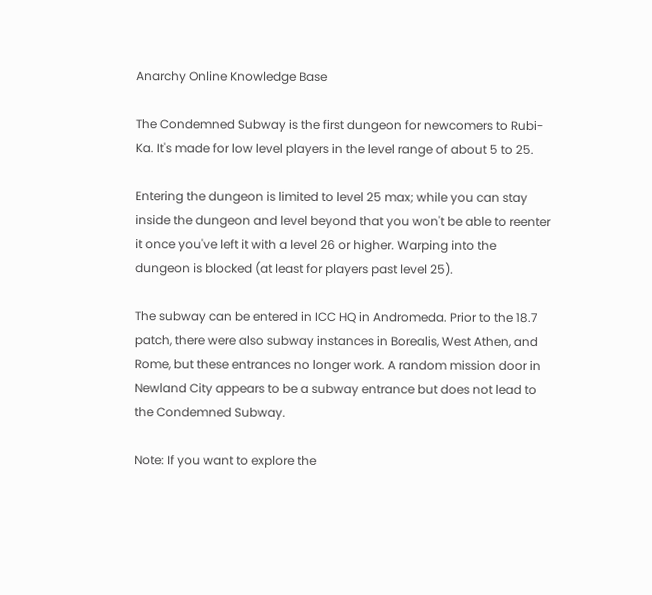Anarchy Online Knowledge Base

The Condemned Subway is the first dungeon for newcomers to Rubi-Ka. It's made for low level players in the level range of about 5 to 25.

Entering the dungeon is limited to level 25 max; while you can stay inside the dungeon and level beyond that you won't be able to reenter it once you've left it with a level 26 or higher. Warping into the dungeon is blocked (at least for players past level 25).

The subway can be entered in ICC HQ in Andromeda. Prior to the 18.7 patch, there were also subway instances in Borealis, West Athen, and Rome, but these entrances no longer work. A random mission door in Newland City appears to be a subway entrance but does not lead to the Condemned Subway.

Note: If you want to explore the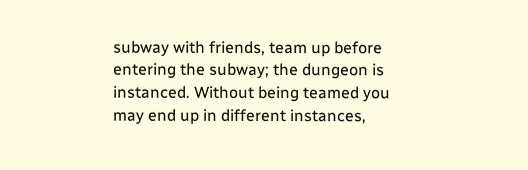subway with friends, team up before entering the subway; the dungeon is instanced. Without being teamed you may end up in different instances,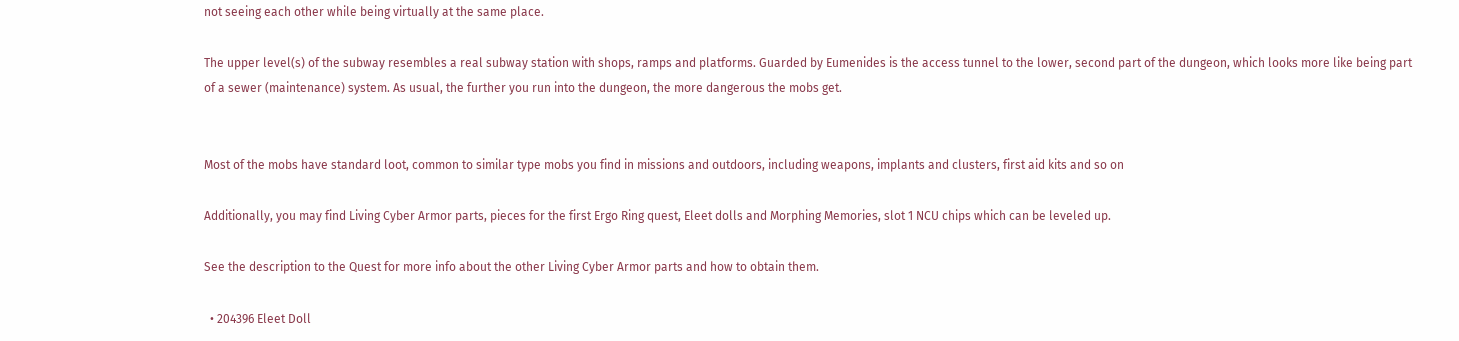not seeing each other while being virtually at the same place.

The upper level(s) of the subway resembles a real subway station with shops, ramps and platforms. Guarded by Eumenides is the access tunnel to the lower, second part of the dungeon, which looks more like being part of a sewer (maintenance) system. As usual, the further you run into the dungeon, the more dangerous the mobs get.


Most of the mobs have standard loot, common to similar type mobs you find in missions and outdoors, including weapons, implants and clusters, first aid kits and so on

Additionally, you may find Living Cyber Armor parts, pieces for the first Ergo Ring quest, Eleet dolls and Morphing Memories, slot 1 NCU chips which can be leveled up.

See the description to the Quest for more info about the other Living Cyber Armor parts and how to obtain them.

  • 204396 Eleet Doll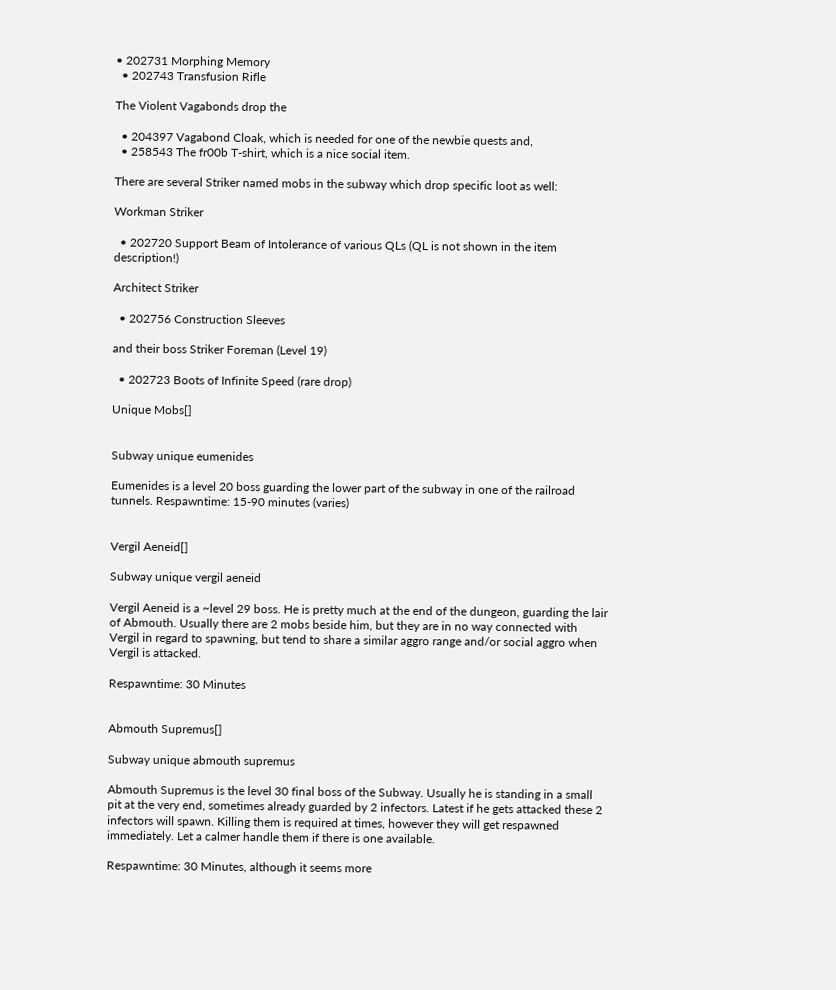• 202731 Morphing Memory
  • 202743 Transfusion Rifle

The Violent Vagabonds drop the

  • 204397 Vagabond Cloak, which is needed for one of the newbie quests and,
  • 258543 The fr00b T-shirt, which is a nice social item.

There are several Striker named mobs in the subway which drop specific loot as well:

Workman Striker

  • 202720 Support Beam of Intolerance of various QLs (QL is not shown in the item description!)

Architect Striker

  • 202756 Construction Sleeves

and their boss Striker Foreman (Level 19)

  • 202723 Boots of Infinite Speed (rare drop)

Unique Mobs[]


Subway unique eumenides

Eumenides is a level 20 boss guarding the lower part of the subway in one of the railroad tunnels. Respawntime: 15-90 minutes (varies)


Vergil Aeneid[]

Subway unique vergil aeneid

Vergil Aeneid is a ~level 29 boss. He is pretty much at the end of the dungeon, guarding the lair of Abmouth. Usually there are 2 mobs beside him, but they are in no way connected with Vergil in regard to spawning, but tend to share a similar aggro range and/or social aggro when Vergil is attacked.

Respawntime: 30 Minutes


Abmouth Supremus[]

Subway unique abmouth supremus

Abmouth Supremus is the level 30 final boss of the Subway. Usually he is standing in a small pit at the very end, sometimes already guarded by 2 infectors. Latest if he gets attacked these 2 infectors will spawn. Killing them is required at times, however they will get respawned immediately. Let a calmer handle them if there is one available.

Respawntime: 30 Minutes, although it seems more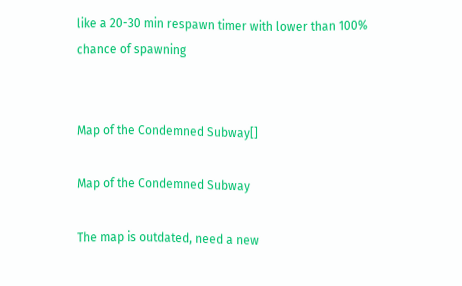like a 20-30 min respawn timer with lower than 100% chance of spawning


Map of the Condemned Subway[]

Map of the Condemned Subway

The map is outdated, need a new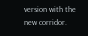version with the new corridor.